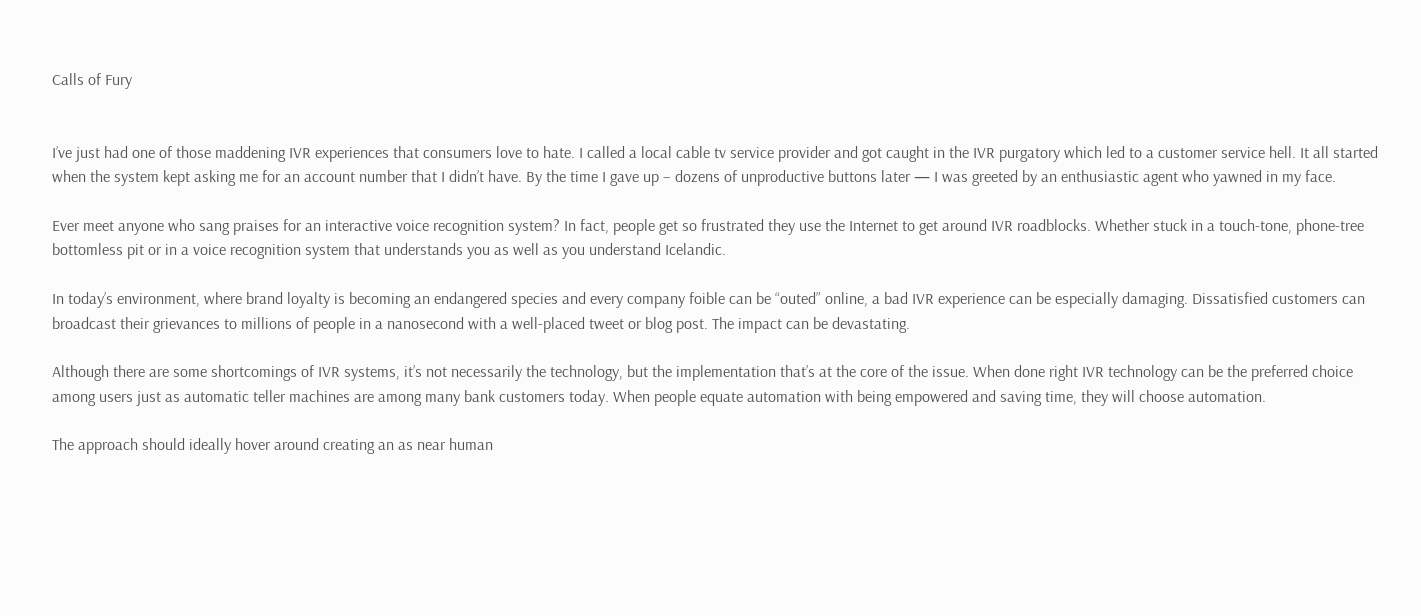Calls of Fury


I’ve just had one of those maddening IVR experiences that consumers love to hate. I called a local cable tv service provider and got caught in the IVR purgatory which led to a customer service hell. It all started when the system kept asking me for an account number that I didn’t have. By the time I gave up – dozens of unproductive buttons later — I was greeted by an enthusiastic agent who yawned in my face.

Ever meet anyone who sang praises for an interactive voice recognition system? In fact, people get so frustrated they use the Internet to get around IVR roadblocks. Whether stuck in a touch-tone, phone-tree bottomless pit or in a voice recognition system that understands you as well as you understand Icelandic.

In today’s environment, where brand loyalty is becoming an endangered species and every company foible can be “outed” online, a bad IVR experience can be especially damaging. Dissatisfied customers can broadcast their grievances to millions of people in a nanosecond with a well-placed tweet or blog post. The impact can be devastating.

Although there are some shortcomings of IVR systems, it’s not necessarily the technology, but the implementation that’s at the core of the issue. When done right IVR technology can be the preferred choice among users just as automatic teller machines are among many bank customers today. When people equate automation with being empowered and saving time, they will choose automation.

The approach should ideally hover around creating an as near human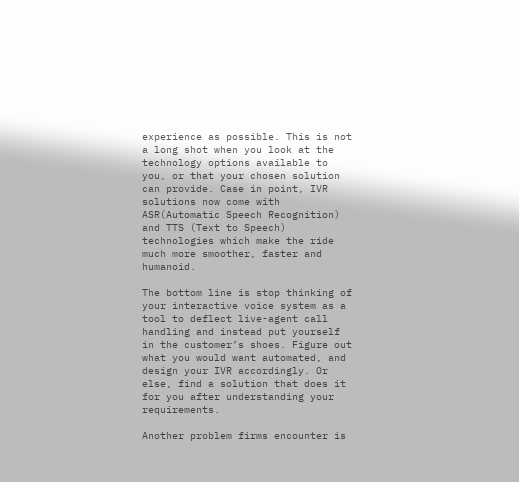experience as possible. This is not a long shot when you look at the technology options available to you, or that your chosen solution can provide. Case in point, IVR solutions now come with ASR(Automatic Speech Recognition) and TTS (Text to Speech) technologies which make the ride much more smoother, faster and humanoid.

The bottom line is stop thinking of your interactive voice system as a tool to deflect live-agent call handling and instead put yourself in the customer’s shoes. Figure out what you would want automated, and design your IVR accordingly. Or else, find a solution that does it for you after understanding your requirements.

Another problem firms encounter is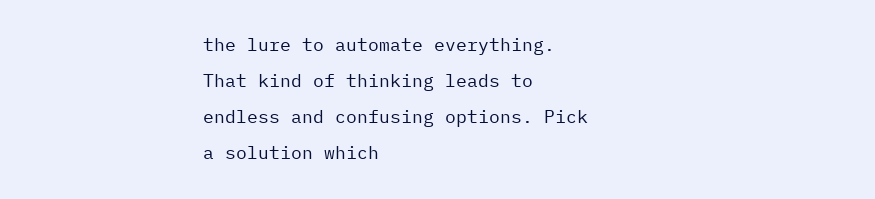the lure to automate everything. That kind of thinking leads to endless and confusing options. Pick a solution which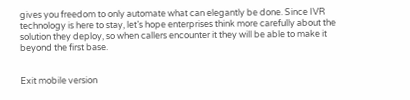gives you freedom to only automate what can elegantly be done. Since IVR technology is here to stay, let’s hope enterprises think more carefully about the solution they deploy, so when callers encounter it they will be able to make it beyond the first base.


Exit mobile version